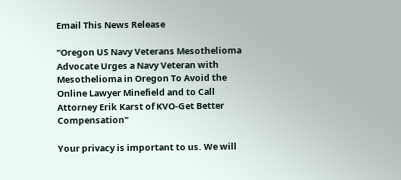Email This News Release

"Oregon US Navy Veterans Mesothelioma Advocate Urges a Navy Veteran with Mesothelioma in Oregon To Avoid the Online Lawyer Minefield and to Call Attorney Erik Karst of KVO-Get Better Compensation"

Your privacy is important to us. We will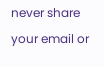never share your email or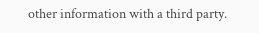other information with a third party.